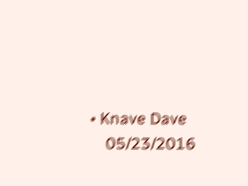• Knave Dave
    05/23/2016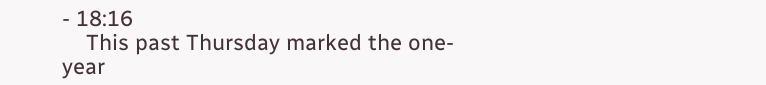- 18:16
    This past Thursday marked the one-year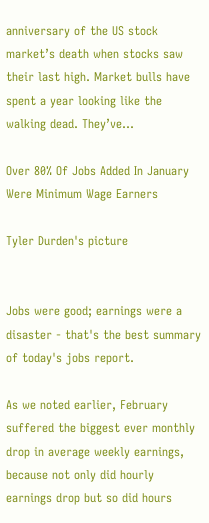anniversary of the US stock market’s death when stocks saw their last high. Market bulls have spent a year looking like the walking dead. They’ve...

Over 80% Of Jobs Added In January Were Minimum Wage Earners

Tyler Durden's picture


Jobs were good; earnings were a disaster - that's the best summary of today's jobs report.

As we noted earlier, February suffered the biggest ever monthly drop in average weekly earnings, because not only did hourly earnings drop but so did hours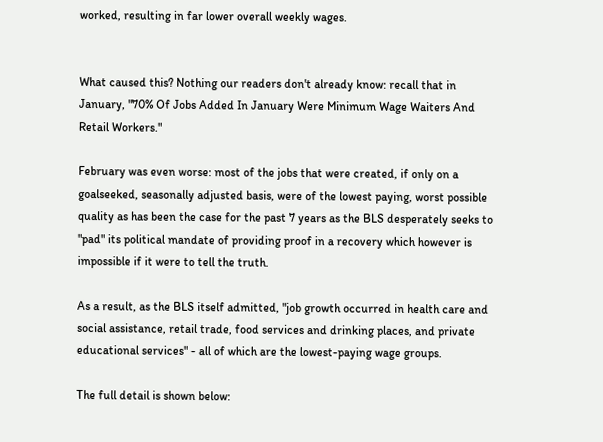worked, resulting in far lower overall weekly wages.


What caused this? Nothing our readers don't already know: recall that in January, "70% Of Jobs Added In January Were Minimum Wage Waiters And Retail Workers."

February was even worse: most of the jobs that were created, if only on a goalseeked, seasonally adjusted basis, were of the lowest paying, worst possible quality as has been the case for the past 7 years as the BLS desperately seeks to "pad" its political mandate of providing proof in a recovery which however is impossible if it were to tell the truth.

As a result, as the BLS itself admitted, "job growth occurred in health care and social assistance, retail trade, food services and drinking places, and private educational services" - all of which are the lowest-paying wage groups.

The full detail is shown below: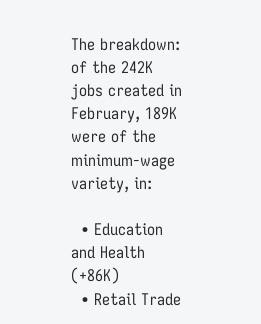The breakdown: of the 242K jobs created in February, 189K were of the minimum-wage variety, in:

  • Education and Health (+86K)
  • Retail Trade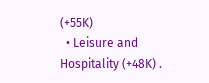(+55K)
  • Leisure and Hospitality (+48K) .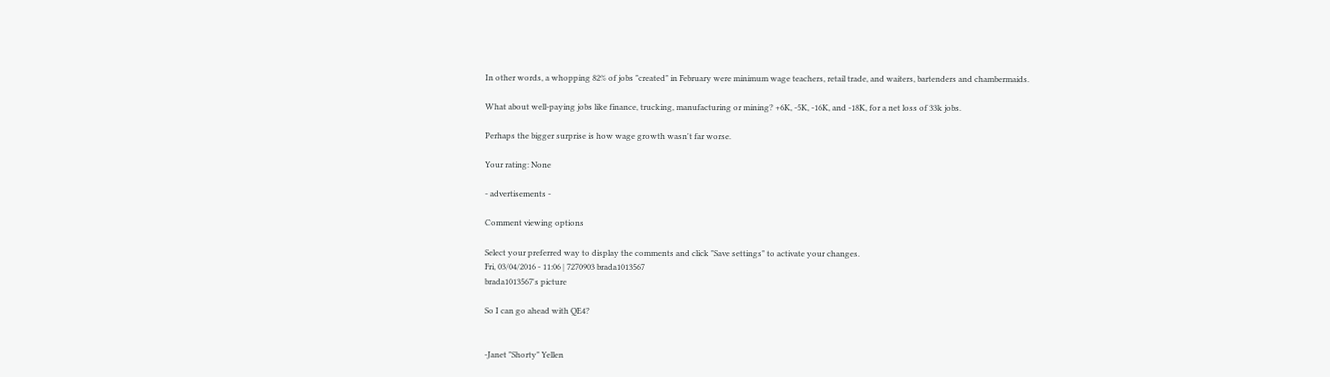In other words, a whopping 82% of jobs "created" in February were minimum wage teachers, retail trade, and waiters, bartenders and chambermaids.

What about well-paying jobs like finance, trucking, manufacturing or mining? +6K, -5K, -16K, and -18K, for a net loss of 33k jobs.

Perhaps the bigger surprise is how wage growth wasn't far worse.

Your rating: None

- advertisements -

Comment viewing options

Select your preferred way to display the comments and click "Save settings" to activate your changes.
Fri, 03/04/2016 - 11:06 | 7270903 brada1013567
brada1013567's picture

So I can go ahead with QE4?


-Janet "Shorty" Yellen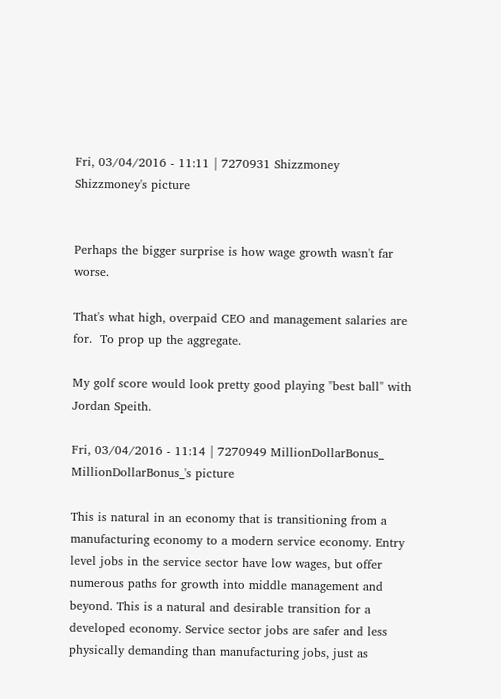Fri, 03/04/2016 - 11:11 | 7270931 Shizzmoney
Shizzmoney's picture


Perhaps the bigger surprise is how wage growth wasn't far worse.

That's what high, overpaid CEO and management salaries are for.  To prop up the aggregate.

My golf score would look pretty good playing "best ball" with Jordan Speith.

Fri, 03/04/2016 - 11:14 | 7270949 MillionDollarBonus_
MillionDollarBonus_'s picture

This is natural in an economy that is transitioning from a manufacturing economy to a modern service economy. Entry level jobs in the service sector have low wages, but offer numerous paths for growth into middle management and beyond. This is a natural and desirable transition for a developed economy. Service sector jobs are safer and less physically demanding than manufacturing jobs, just as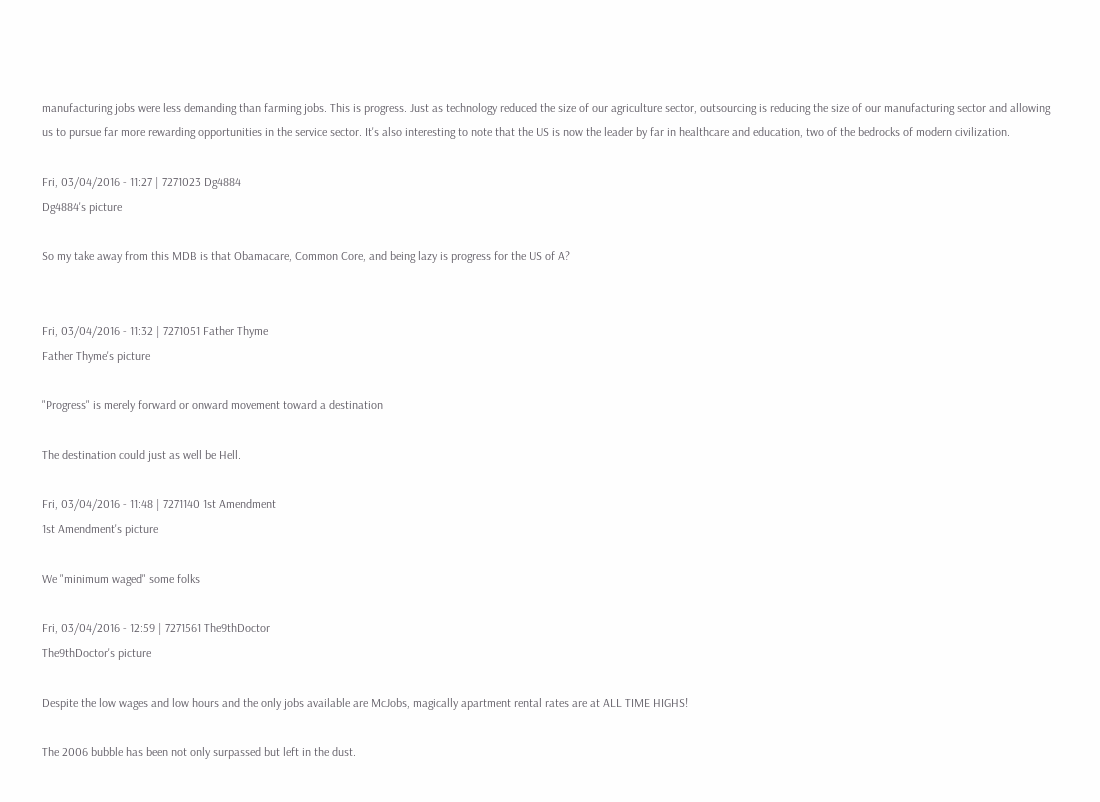manufacturing jobs were less demanding than farming jobs. This is progress. Just as technology reduced the size of our agriculture sector, outsourcing is reducing the size of our manufacturing sector and allowing us to pursue far more rewarding opportunities in the service sector. It's also interesting to note that the US is now the leader by far in healthcare and education, two of the bedrocks of modern civilization.

Fri, 03/04/2016 - 11:27 | 7271023 Dg4884
Dg4884's picture

So my take away from this MDB is that Obamacare, Common Core, and being lazy is progress for the US of A?


Fri, 03/04/2016 - 11:32 | 7271051 Father Thyme
Father Thyme's picture

"Progress" is merely forward or onward movement toward a destination

The destination could just as well be Hell.

Fri, 03/04/2016 - 11:48 | 7271140 1st Amendment
1st Amendment's picture

We "minimum waged" some folks

Fri, 03/04/2016 - 12:59 | 7271561 The9thDoctor
The9thDoctor's picture

Despite the low wages and low hours and the only jobs available are McJobs, magically apartment rental rates are at ALL TIME HIGHS!

The 2006 bubble has been not only surpassed but left in the dust.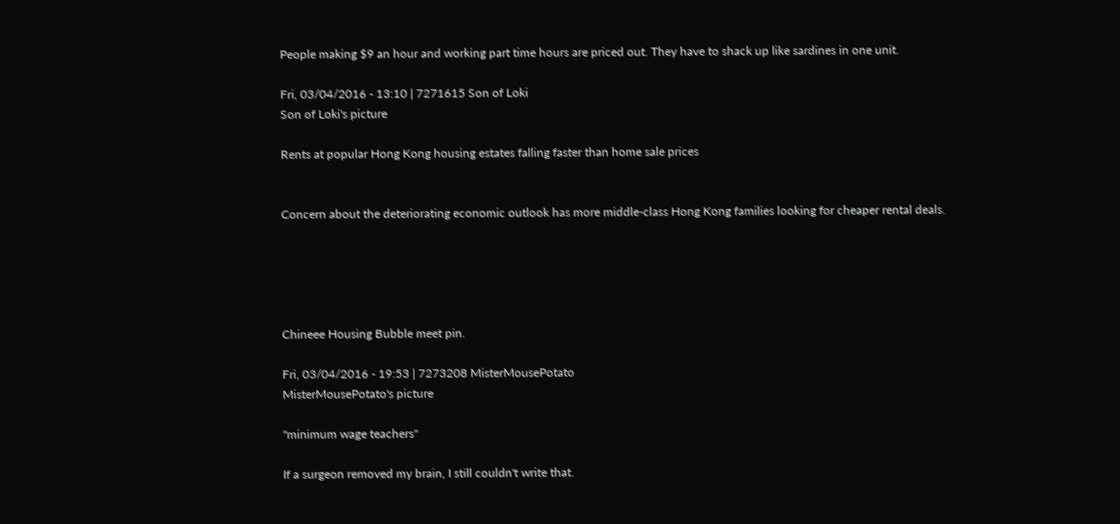People making $9 an hour and working part time hours are priced out. They have to shack up like sardines in one unit.

Fri, 03/04/2016 - 13:10 | 7271615 Son of Loki
Son of Loki's picture

Rents at popular Hong Kong housing estates falling faster than home sale prices


Concern about the deteriorating economic outlook has more middle-class Hong Kong families looking for cheaper rental deals.





Chineee Housing Bubble meet pin.

Fri, 03/04/2016 - 19:53 | 7273208 MisterMousePotato
MisterMousePotato's picture

"minimum wage teachers"

If a surgeon removed my brain, I still couldn't write that.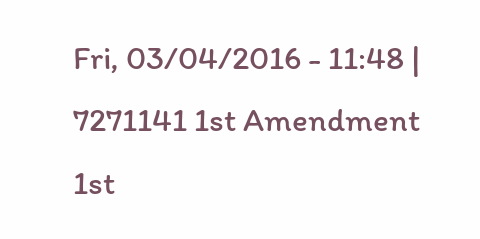Fri, 03/04/2016 - 11:48 | 7271141 1st Amendment
1st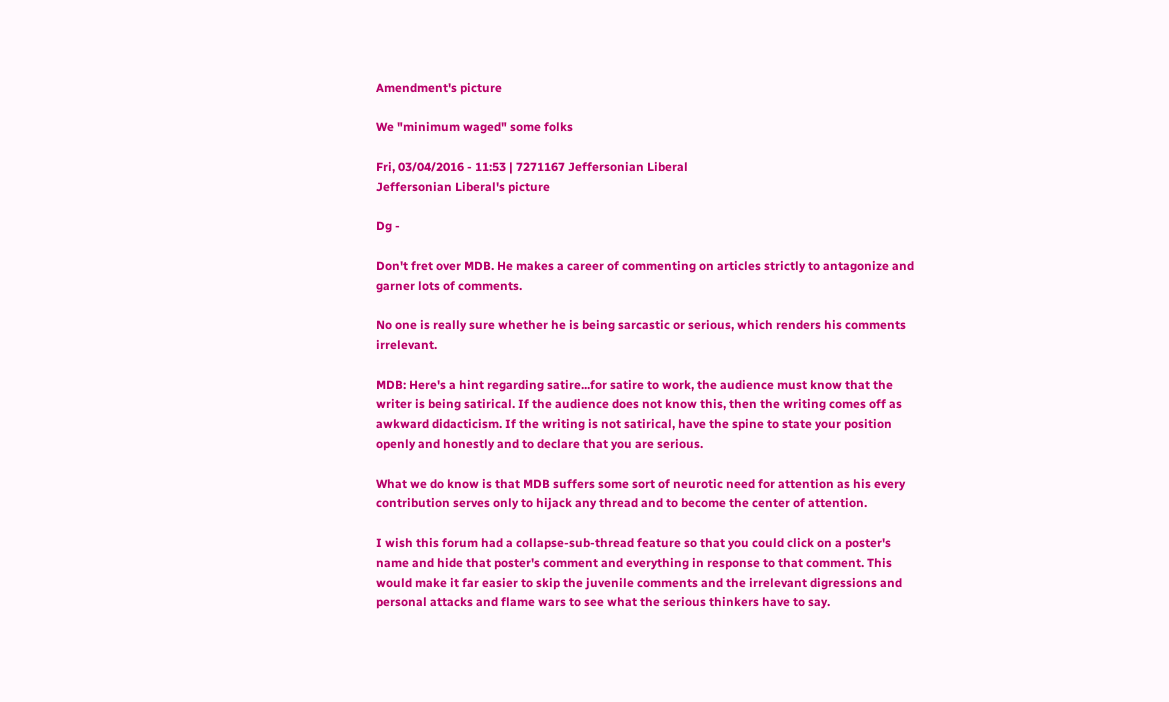Amendment's picture

We "minimum waged" some folks

Fri, 03/04/2016 - 11:53 | 7271167 Jeffersonian Liberal
Jeffersonian Liberal's picture

Dg -

Don't fret over MDB. He makes a career of commenting on articles strictly to antagonize and garner lots of comments.

No one is really sure whether he is being sarcastic or serious, which renders his comments irrelevant.

MDB: Here's a hint regarding satire...for satire to work, the audience must know that the writer is being satirical. If the audience does not know this, then the writing comes off as awkward didacticism. If the writing is not satirical, have the spine to state your position openly and honestly and to declare that you are serious.

What we do know is that MDB suffers some sort of neurotic need for attention as his every contribution serves only to hijack any thread and to become the center of attention.

I wish this forum had a collapse-sub-thread feature so that you could click on a poster's name and hide that poster's comment and everything in response to that comment. This would make it far easier to skip the juvenile comments and the irrelevant digressions and personal attacks and flame wars to see what the serious thinkers have to say.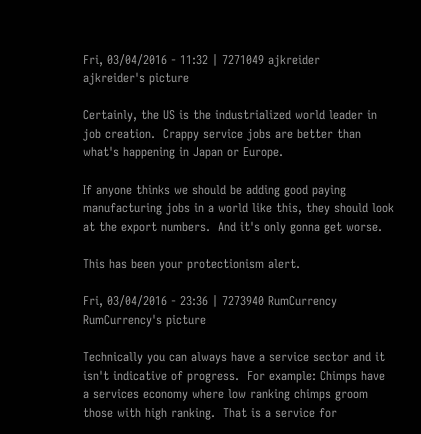Fri, 03/04/2016 - 11:32 | 7271049 ajkreider
ajkreider's picture

Certainly, the US is the industrialized world leader in job creation.  Crappy service jobs are better than what's happening in Japan or Europe.

If anyone thinks we should be adding good paying manufacturing jobs in a world like this, they should look at the export numbers.  And it's only gonna get worse.

This has been your protectionism alert.

Fri, 03/04/2016 - 23:36 | 7273940 RumCurrency
RumCurrency's picture

Technically you can always have a service sector and it isn't indicative of progress.  For example: Chimps have a services economy where low ranking chimps groom those with high ranking.  That is a service for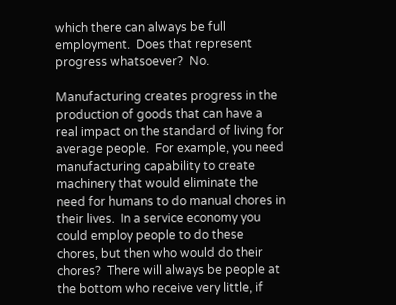which there can always be full employment.  Does that represent progress whatsoever?  No.

Manufacturing creates progress in the production of goods that can have a real impact on the standard of living for average people.  For example, you need manufacturing capability to create machinery that would eliminate the need for humans to do manual chores in their lives.  In a service economy you could employ people to do these chores, but then who would do their chores?  There will always be people at the bottom who receive very little, if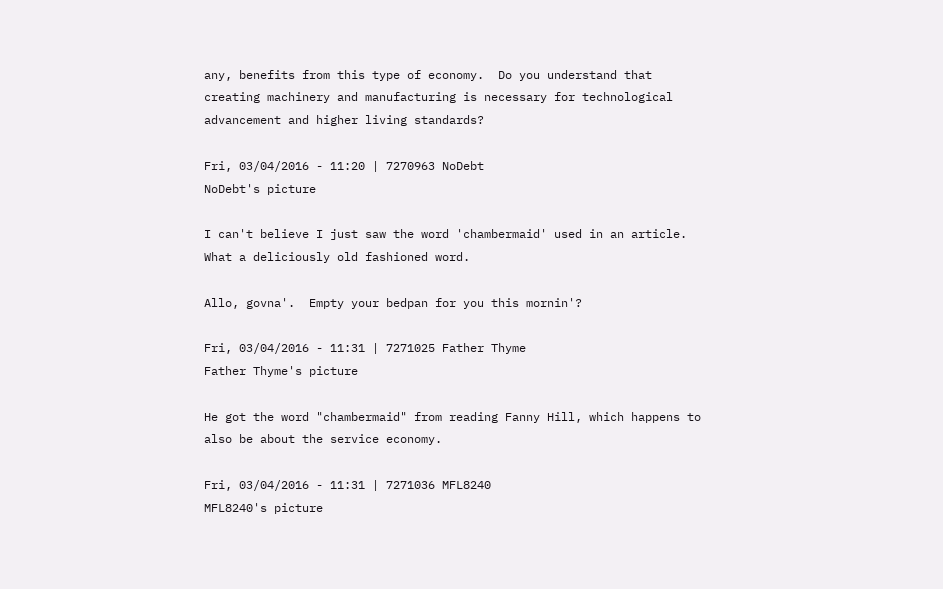any, benefits from this type of economy.  Do you understand that creating machinery and manufacturing is necessary for technological advancement and higher living standards?

Fri, 03/04/2016 - 11:20 | 7270963 NoDebt
NoDebt's picture

I can't believe I just saw the word 'chambermaid' used in an article.  What a deliciously old fashioned word.

Allo, govna'.  Empty your bedpan for you this mornin'?

Fri, 03/04/2016 - 11:31 | 7271025 Father Thyme
Father Thyme's picture

He got the word "chambermaid" from reading Fanny Hill, which happens to also be about the service economy.

Fri, 03/04/2016 - 11:31 | 7271036 MFL8240
MFL8240's picture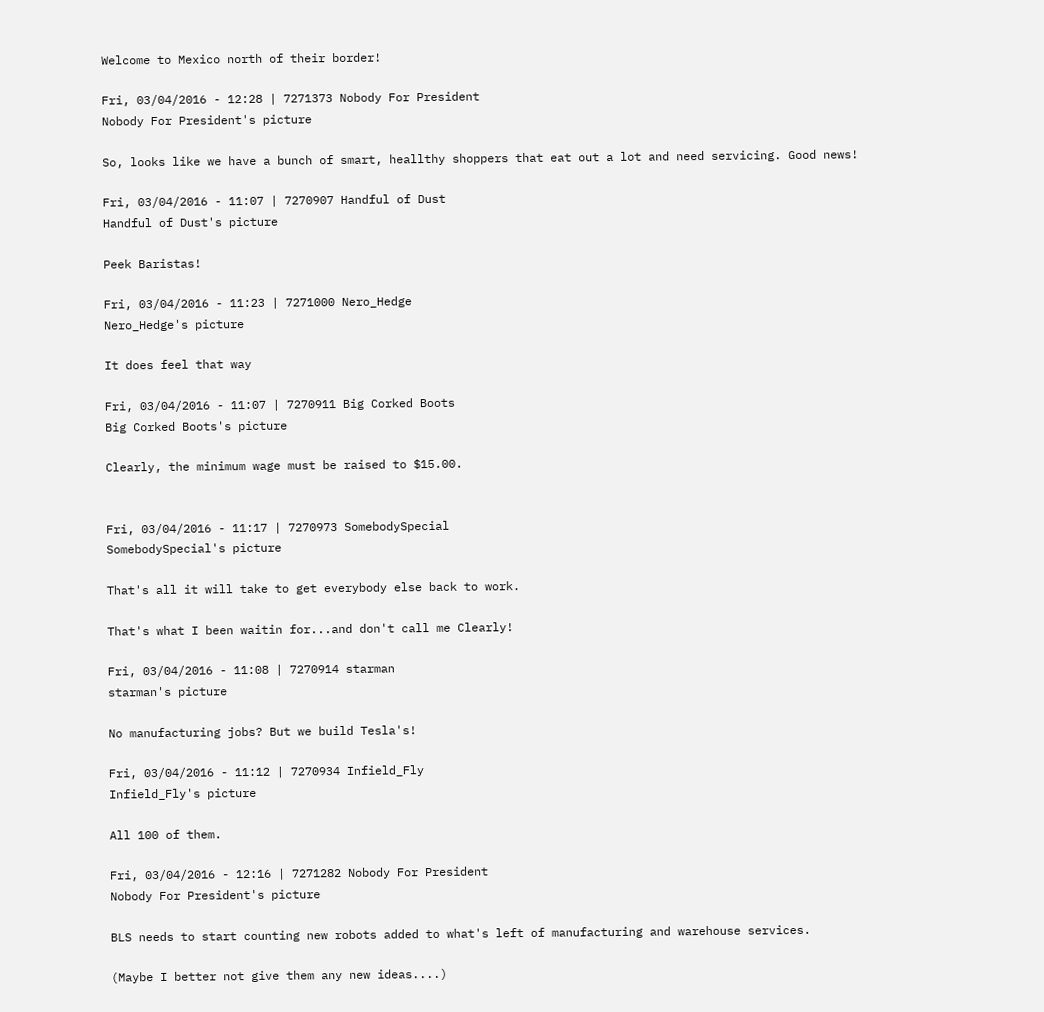Welcome to Mexico north of their border!

Fri, 03/04/2016 - 12:28 | 7271373 Nobody For President
Nobody For President's picture

So, looks like we have a bunch of smart, heallthy shoppers that eat out a lot and need servicing. Good news!

Fri, 03/04/2016 - 11:07 | 7270907 Handful of Dust
Handful of Dust's picture

Peek Baristas!

Fri, 03/04/2016 - 11:23 | 7271000 Nero_Hedge
Nero_Hedge's picture

It does feel that way

Fri, 03/04/2016 - 11:07 | 7270911 Big Corked Boots
Big Corked Boots's picture

Clearly, the minimum wage must be raised to $15.00.


Fri, 03/04/2016 - 11:17 | 7270973 SomebodySpecial
SomebodySpecial's picture

That's all it will take to get everybody else back to work.

That's what I been waitin for...and don't call me Clearly!

Fri, 03/04/2016 - 11:08 | 7270914 starman
starman's picture

No manufacturing jobs? But we build Tesla's!

Fri, 03/04/2016 - 11:12 | 7270934 Infield_Fly
Infield_Fly's picture

All 100 of them.

Fri, 03/04/2016 - 12:16 | 7271282 Nobody For President
Nobody For President's picture

BLS needs to start counting new robots added to what's left of manufacturing and warehouse services.

(Maybe I better not give them any new ideas....)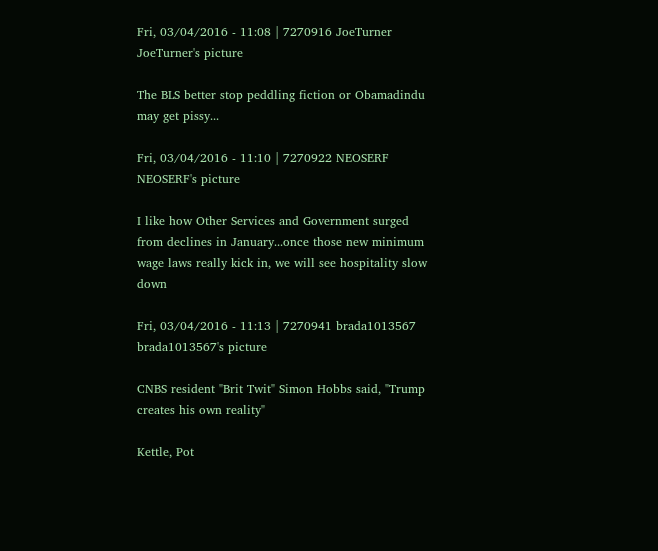Fri, 03/04/2016 - 11:08 | 7270916 JoeTurner
JoeTurner's picture

The BLS better stop peddling fiction or Obamadindu may get pissy...

Fri, 03/04/2016 - 11:10 | 7270922 NEOSERF
NEOSERF's picture

I like how Other Services and Government surged from declines in January...once those new minimum wage laws really kick in, we will see hospitality slow down

Fri, 03/04/2016 - 11:13 | 7270941 brada1013567
brada1013567's picture

CNBS resident "Brit Twit" Simon Hobbs said, "Trump creates his own reality"

Kettle, Pot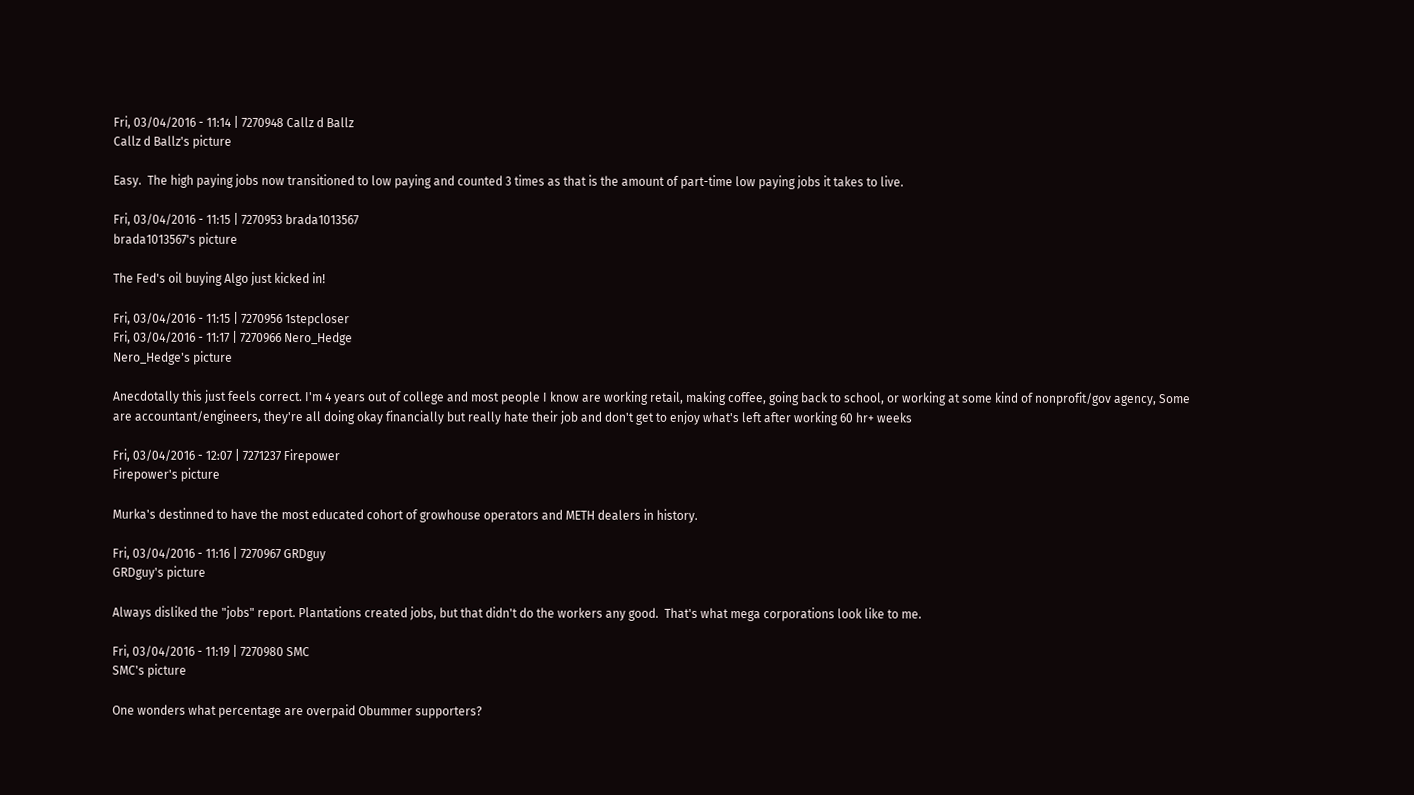Fri, 03/04/2016 - 11:14 | 7270948 Callz d Ballz
Callz d Ballz's picture

Easy.  The high paying jobs now transitioned to low paying and counted 3 times as that is the amount of part-time low paying jobs it takes to live.

Fri, 03/04/2016 - 11:15 | 7270953 brada1013567
brada1013567's picture

The Fed's oil buying Algo just kicked in!

Fri, 03/04/2016 - 11:15 | 7270956 1stepcloser
Fri, 03/04/2016 - 11:17 | 7270966 Nero_Hedge
Nero_Hedge's picture

Anecdotally this just feels correct. I'm 4 years out of college and most people I know are working retail, making coffee, going back to school, or working at some kind of nonprofit/gov agency, Some are accountant/engineers, they're all doing okay financially but really hate their job and don't get to enjoy what's left after working 60 hr+ weeks

Fri, 03/04/2016 - 12:07 | 7271237 Firepower
Firepower's picture

Murka's destinned to have the most educated cohort of growhouse operators and METH dealers in history.

Fri, 03/04/2016 - 11:16 | 7270967 GRDguy
GRDguy's picture

Always disliked the "jobs" report. Plantations created jobs, but that didn't do the workers any good.  That's what mega corporations look like to me.

Fri, 03/04/2016 - 11:19 | 7270980 SMC
SMC's picture

One wonders what percentage are overpaid Obummer supporters?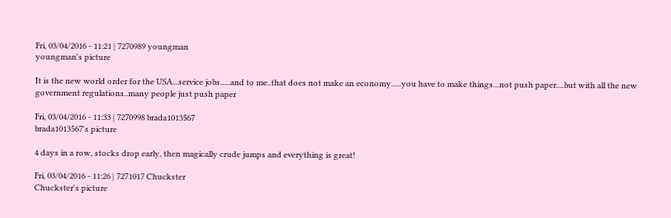Fri, 03/04/2016 - 11:21 | 7270989 youngman
youngman's picture

It is the new world order for the USA...service jobs.....and to me..that does not make an economy.....you have to make things...not push paper....but with all the new government regulations..many people just push paper

Fri, 03/04/2016 - 11:33 | 7270998 brada1013567
brada1013567's picture

4 days in a row, stocks drop early, then magically crude jumps and everything is great!

Fri, 03/04/2016 - 11:26 | 7271017 Chuckster
Chuckster's picture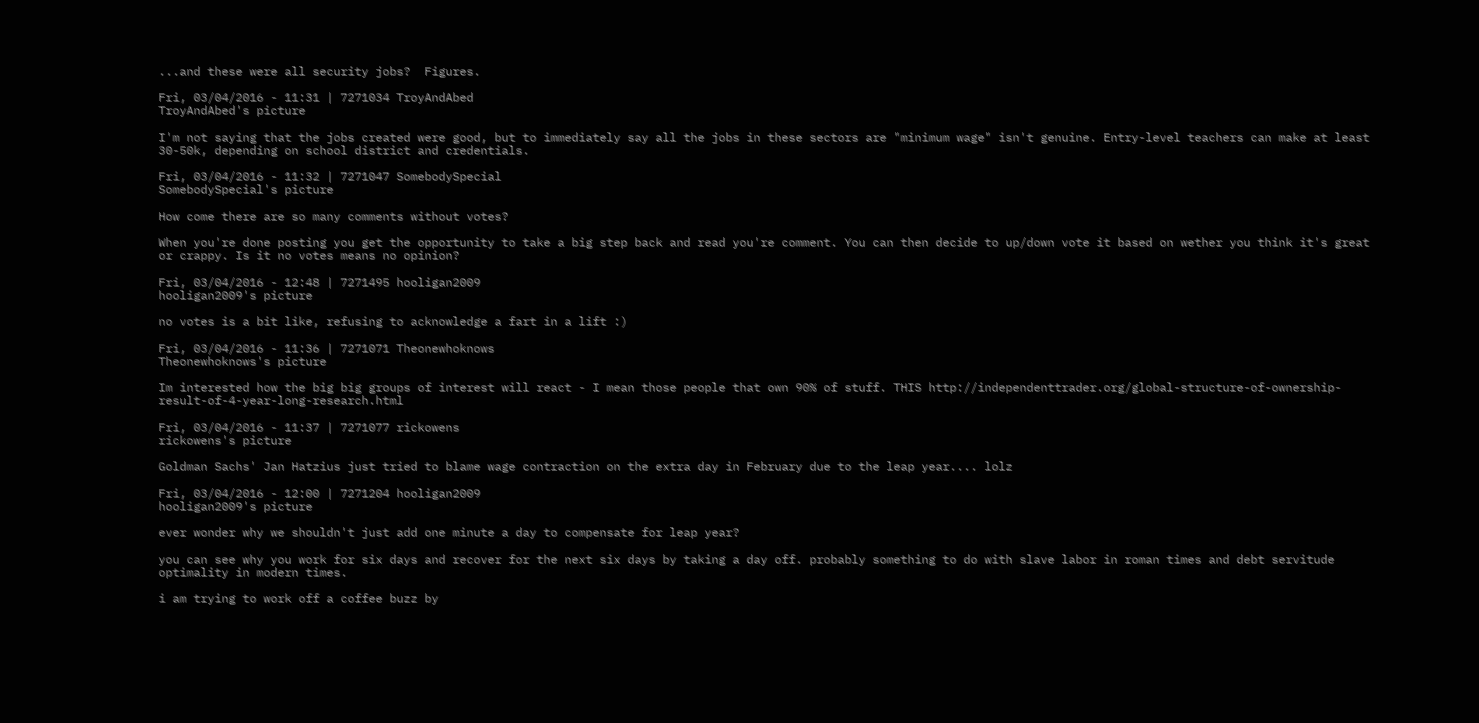...and these were all security jobs?  Figures.

Fri, 03/04/2016 - 11:31 | 7271034 TroyAndAbed
TroyAndAbed's picture

I'm not saying that the jobs created were good, but to immediately say all the jobs in these sectors are "minimum wage" isn't genuine. Entry-level teachers can make at least 30-50k, depending on school district and credentials.

Fri, 03/04/2016 - 11:32 | 7271047 SomebodySpecial
SomebodySpecial's picture

How come there are so many comments without votes?

When you're done posting you get the opportunity to take a big step back and read you're comment. You can then decide to up/down vote it based on wether you think it's great or crappy. Is it no votes means no opinion?

Fri, 03/04/2016 - 12:48 | 7271495 hooligan2009
hooligan2009's picture

no votes is a bit like, refusing to acknowledge a fart in a lift :)

Fri, 03/04/2016 - 11:36 | 7271071 Theonewhoknows
Theonewhoknows's picture

Im interested how the big big groups of interest will react - I mean those people that own 90% of stuff. THIS http://independenttrader.org/global-structure-of-ownership-result-of-4-year-long-research.html

Fri, 03/04/2016 - 11:37 | 7271077 rickowens
rickowens's picture

Goldman Sachs' Jan Hatzius just tried to blame wage contraction on the extra day in February due to the leap year.... lolz

Fri, 03/04/2016 - 12:00 | 7271204 hooligan2009
hooligan2009's picture

ever wonder why we shouldn't just add one minute a day to compensate for leap year?

you can see why you work for six days and recover for the next six days by taking a day off. probably something to do with slave labor in roman times and debt servitude optimality in modern times.

i am trying to work off a coffee buzz by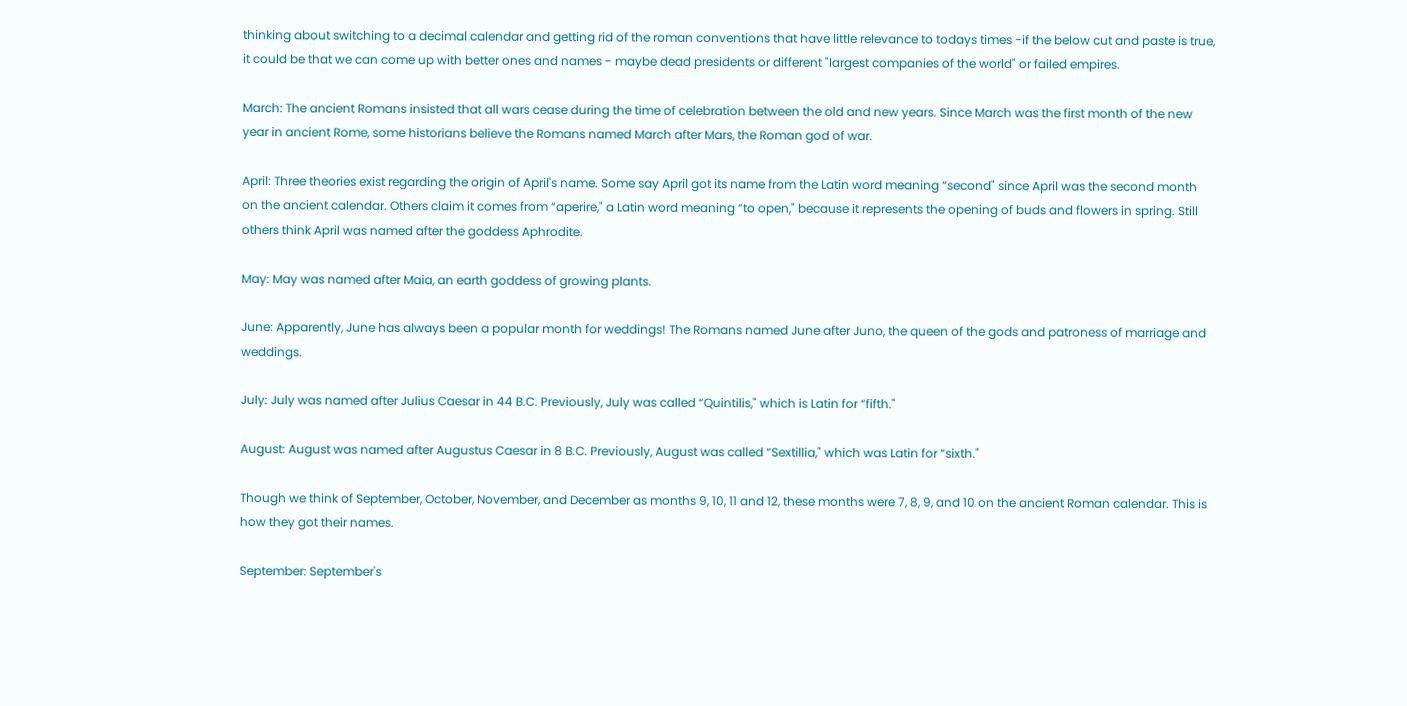thinking about switching to a decimal calendar and getting rid of the roman conventions that have little relevance to todays times -if the below cut and paste is true, it could be that we can come up with better ones and names - maybe dead presidents or different "largest companies of the world" or failed empires.

March: The ancient Romans insisted that all wars cease during the time of celebration between the old and new years. Since March was the first month of the new year in ancient Rome, some historians believe the Romans named March after Mars, the Roman god of war.

April: Three theories exist regarding the origin of April's name. Some say April got its name from the Latin word meaning “second" since April was the second month on the ancient calendar. Others claim it comes from “aperire," a Latin word meaning “to open," because it represents the opening of buds and flowers in spring. Still others think April was named after the goddess Aphrodite.

May: May was named after Maia, an earth goddess of growing plants.

June: Apparently, June has always been a popular month for weddings! The Romans named June after Juno, the queen of the gods and patroness of marriage and weddings.

July: July was named after Julius Caesar in 44 B.C. Previously, July was called “Quintilis," which is Latin for “fifth."

August: August was named after Augustus Caesar in 8 B.C. Previously, August was called “Sextillia," which was Latin for “sixth."

Though we think of September, October, November, and December as months 9, 10, 11 and 12, these months were 7, 8, 9, and 10 on the ancient Roman calendar. This is how they got their names.

September: September's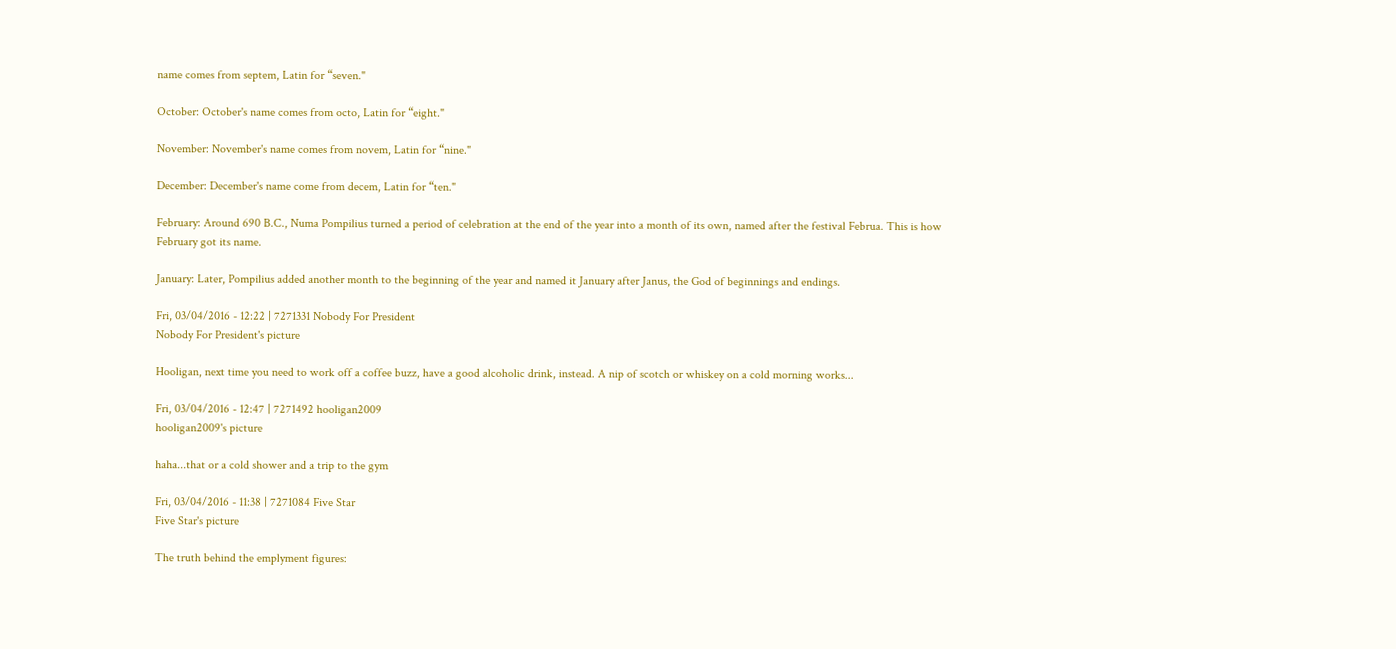name comes from septem, Latin for “seven."

October: October's name comes from octo, Latin for “eight."

November: November's name comes from novem, Latin for “nine."

December: December's name come from decem, Latin for “ten."

February: Around 690 B.C., Numa Pompilius turned a period of celebration at the end of the year into a month of its own, named after the festival Februa. This is how February got its name.

January: Later, Pompilius added another month to the beginning of the year and named it January after Janus, the God of beginnings and endings.

Fri, 03/04/2016 - 12:22 | 7271331 Nobody For President
Nobody For President's picture

Hooligan, next time you need to work off a coffee buzz, have a good alcoholic drink, instead. A nip of scotch or whiskey on a cold morning works...

Fri, 03/04/2016 - 12:47 | 7271492 hooligan2009
hooligan2009's picture

haha...that or a cold shower and a trip to the gym

Fri, 03/04/2016 - 11:38 | 7271084 Five Star
Five Star's picture

The truth behind the emplyment figures: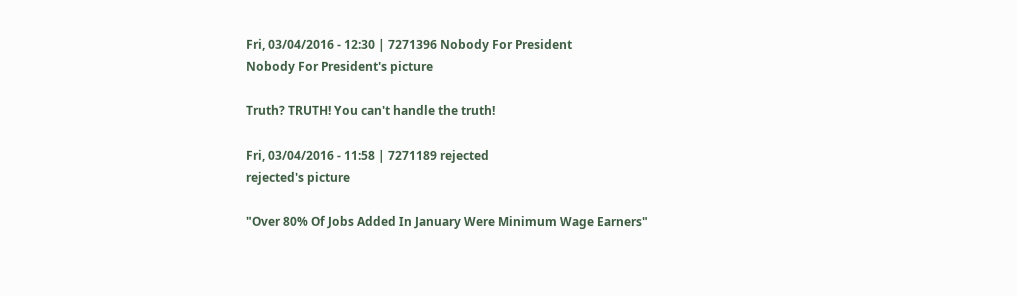Fri, 03/04/2016 - 12:30 | 7271396 Nobody For President
Nobody For President's picture

Truth? TRUTH! You can't handle the truth!

Fri, 03/04/2016 - 11:58 | 7271189 rejected
rejected's picture

"Over 80% Of Jobs Added In January Were Minimum Wage Earners"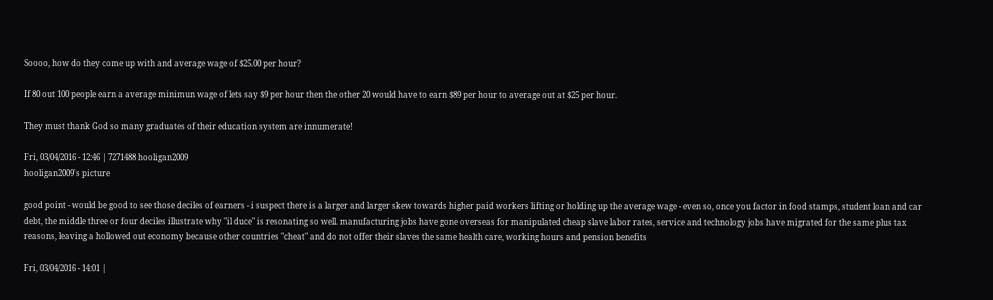Soooo, how do they come up with and average wage of $25.00 per hour?

If 80 out 100 people earn a average minimun wage of lets say $9 per hour then the other 20 would have to earn $89 per hour to average out at $25 per hour.

They must thank God so many graduates of their education system are innumerate!

Fri, 03/04/2016 - 12:46 | 7271488 hooligan2009
hooligan2009's picture

good point - would be good to see those deciles of earners - i suspect there is a larger and larger skew towards higher paid workers lifting or holding up the average wage - even so, once you factor in food stamps, student loan and car debt, the middle three or four deciles illustrate why "il duce" is resonating so well. manufacturing jobs have gone overseas for manipulated cheap slave labor rates, service and technology jobs have migrated for the same plus tax reasons, leaving a hollowed out economy because other countries "cheat" and do not offer their slaves the same health care, working hours and pension benefits

Fri, 03/04/2016 - 14:01 |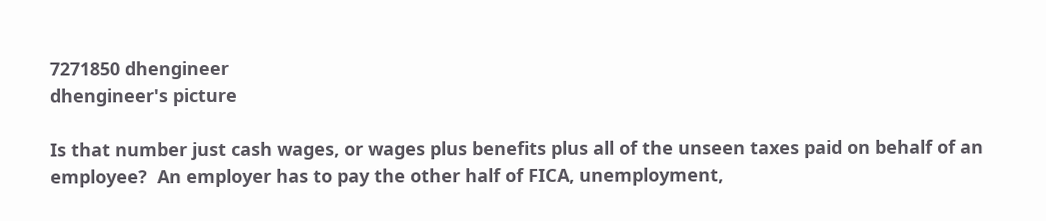7271850 dhengineer
dhengineer's picture

Is that number just cash wages, or wages plus benefits plus all of the unseen taxes paid on behalf of an employee?  An employer has to pay the other half of FICA, unemployment,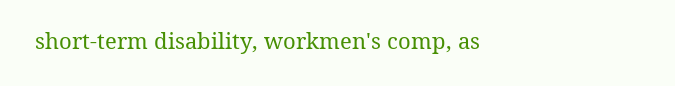short-term disability, workmen's comp, as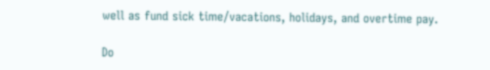well as fund sick time/vacations, holidays, and overtime pay.

Do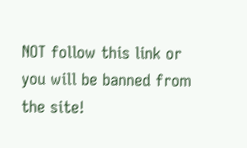NOT follow this link or you will be banned from the site!